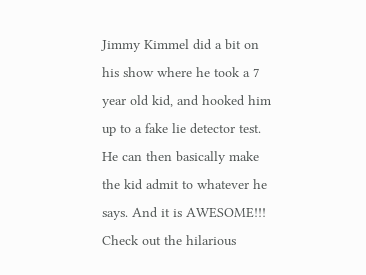Jimmy Kimmel did a bit on his show where he took a 7 year old kid, and hooked him up to a fake lie detector test. He can then basically make the kid admit to whatever he says. And it is AWESOME!!! Check out the hilarious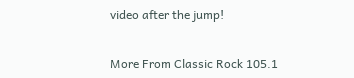video after the jump!


More From Classic Rock 105.1